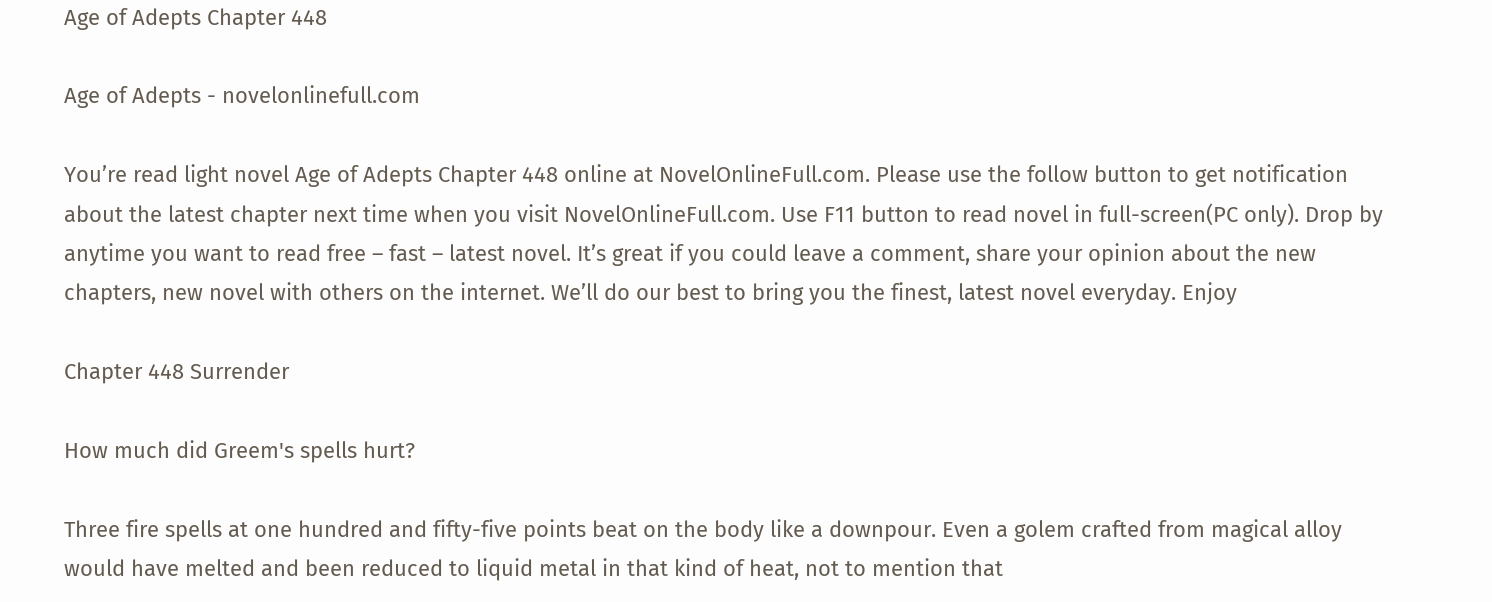Age of Adepts Chapter 448

Age of Adepts - novelonlinefull.com

You’re read light novel Age of Adepts Chapter 448 online at NovelOnlineFull.com. Please use the follow button to get notification about the latest chapter next time when you visit NovelOnlineFull.com. Use F11 button to read novel in full-screen(PC only). Drop by anytime you want to read free – fast – latest novel. It’s great if you could leave a comment, share your opinion about the new chapters, new novel with others on the internet. We’ll do our best to bring you the finest, latest novel everyday. Enjoy

Chapter 448 Surrender

How much did Greem's spells hurt?

Three fire spells at one hundred and fifty-five points beat on the body like a downpour. Even a golem crafted from magical alloy would have melted and been reduced to liquid metal in that kind of heat, not to mention that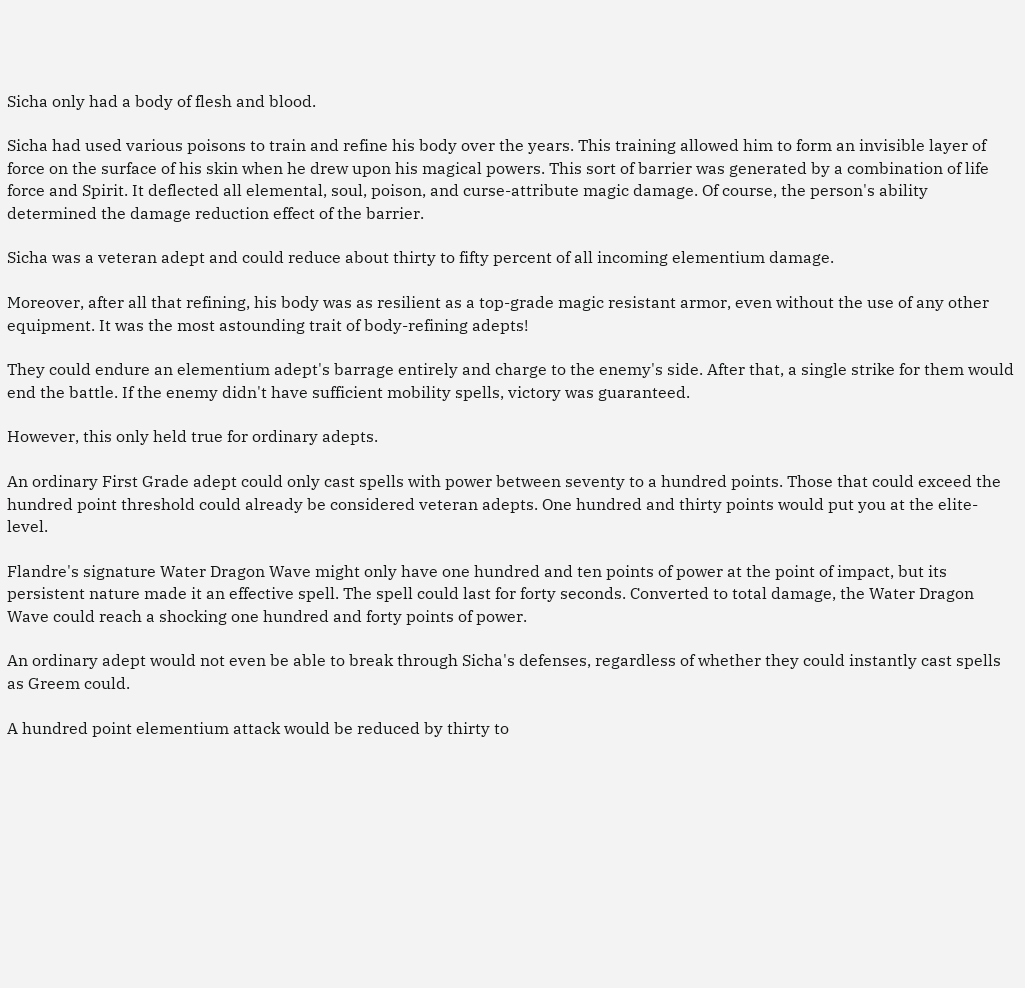Sicha only had a body of flesh and blood.

Sicha had used various poisons to train and refine his body over the years. This training allowed him to form an invisible layer of force on the surface of his skin when he drew upon his magical powers. This sort of barrier was generated by a combination of life force and Spirit. It deflected all elemental, soul, poison, and curse-attribute magic damage. Of course, the person's ability determined the damage reduction effect of the barrier.

Sicha was a veteran adept and could reduce about thirty to fifty percent of all incoming elementium damage.

Moreover, after all that refining, his body was as resilient as a top-grade magic resistant armor, even without the use of any other equipment. It was the most astounding trait of body-refining adepts!

They could endure an elementium adept's barrage entirely and charge to the enemy's side. After that, a single strike for them would end the battle. If the enemy didn't have sufficient mobility spells, victory was guaranteed.

However, this only held true for ordinary adepts.

An ordinary First Grade adept could only cast spells with power between seventy to a hundred points. Those that could exceed the hundred point threshold could already be considered veteran adepts. One hundred and thirty points would put you at the elite-level.

Flandre's signature Water Dragon Wave might only have one hundred and ten points of power at the point of impact, but its persistent nature made it an effective spell. The spell could last for forty seconds. Converted to total damage, the Water Dragon Wave could reach a shocking one hundred and forty points of power.

An ordinary adept would not even be able to break through Sicha's defenses, regardless of whether they could instantly cast spells as Greem could.

A hundred point elementium attack would be reduced by thirty to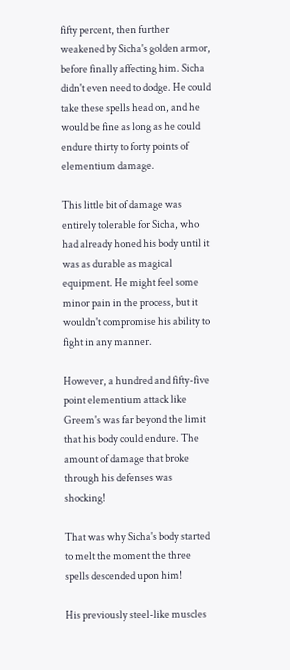fifty percent, then further weakened by Sicha's golden armor, before finally affecting him. Sicha didn't even need to dodge. He could take these spells head on, and he would be fine as long as he could endure thirty to forty points of elementium damage.

This little bit of damage was entirely tolerable for Sicha, who had already honed his body until it was as durable as magical equipment. He might feel some minor pain in the process, but it wouldn't compromise his ability to fight in any manner.

However, a hundred and fifty-five point elementium attack like Greem's was far beyond the limit that his body could endure. The amount of damage that broke through his defenses was shocking!

That was why Sicha's body started to melt the moment the three spells descended upon him!

His previously steel-like muscles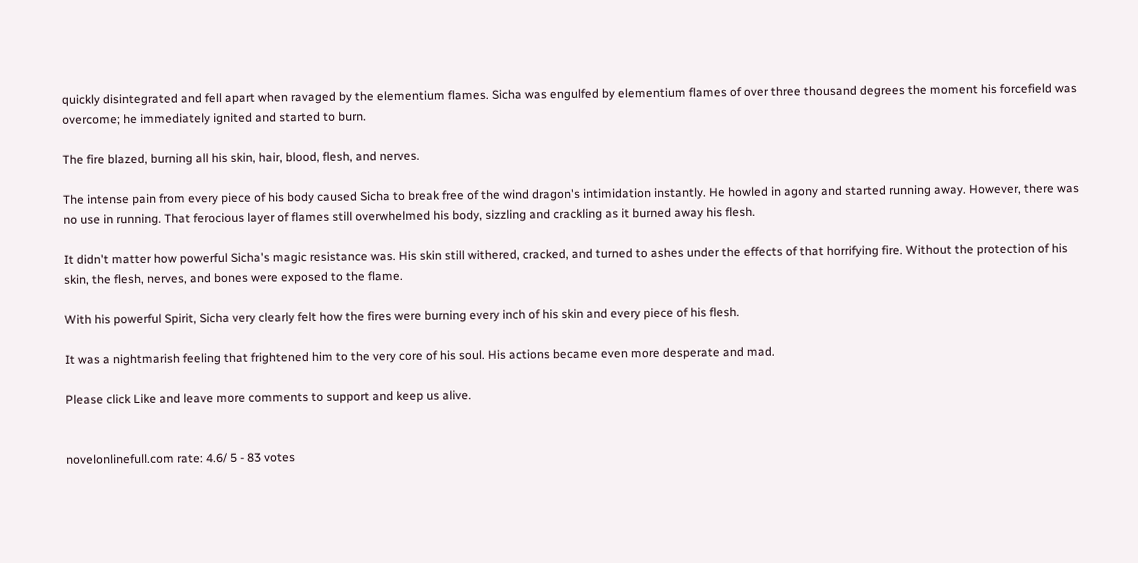quickly disintegrated and fell apart when ravaged by the elementium flames. Sicha was engulfed by elementium flames of over three thousand degrees the moment his forcefield was overcome; he immediately ignited and started to burn.

The fire blazed, burning all his skin, hair, blood, flesh, and nerves.

The intense pain from every piece of his body caused Sicha to break free of the wind dragon's intimidation instantly. He howled in agony and started running away. However, there was no use in running. That ferocious layer of flames still overwhelmed his body, sizzling and crackling as it burned away his flesh.

It didn't matter how powerful Sicha's magic resistance was. His skin still withered, cracked, and turned to ashes under the effects of that horrifying fire. Without the protection of his skin, the flesh, nerves, and bones were exposed to the flame.

With his powerful Spirit, Sicha very clearly felt how the fires were burning every inch of his skin and every piece of his flesh.

It was a nightmarish feeling that frightened him to the very core of his soul. His actions became even more desperate and mad.

Please click Like and leave more comments to support and keep us alive.


novelonlinefull.com rate: 4.6/ 5 - 83 votes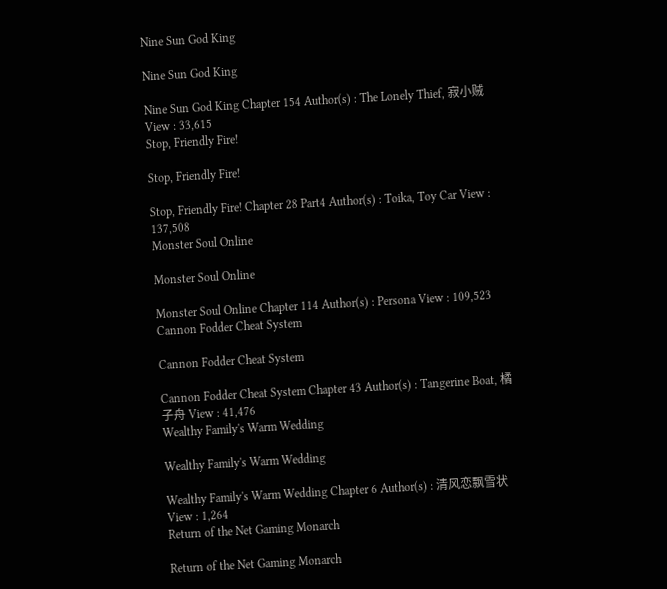Nine Sun God King

Nine Sun God King

Nine Sun God King Chapter 154 Author(s) : The Lonely Thief, 寂小贼 View : 33,615
Stop, Friendly Fire!

Stop, Friendly Fire!

Stop, Friendly Fire! Chapter 28 Part4 Author(s) : Toika, Toy Car View : 137,508
Monster Soul Online

Monster Soul Online

Monster Soul Online Chapter 114 Author(s) : Persona View : 109,523
Cannon Fodder Cheat System

Cannon Fodder Cheat System

Cannon Fodder Cheat System Chapter 43 Author(s) : Tangerine Boat, 橘子舟 View : 41,476
Wealthy Family's Warm Wedding

Wealthy Family's Warm Wedding

Wealthy Family's Warm Wedding Chapter 6 Author(s) : 清风恋飘雪状 View : 1,264
Return of the Net Gaming Monarch

Return of the Net Gaming Monarch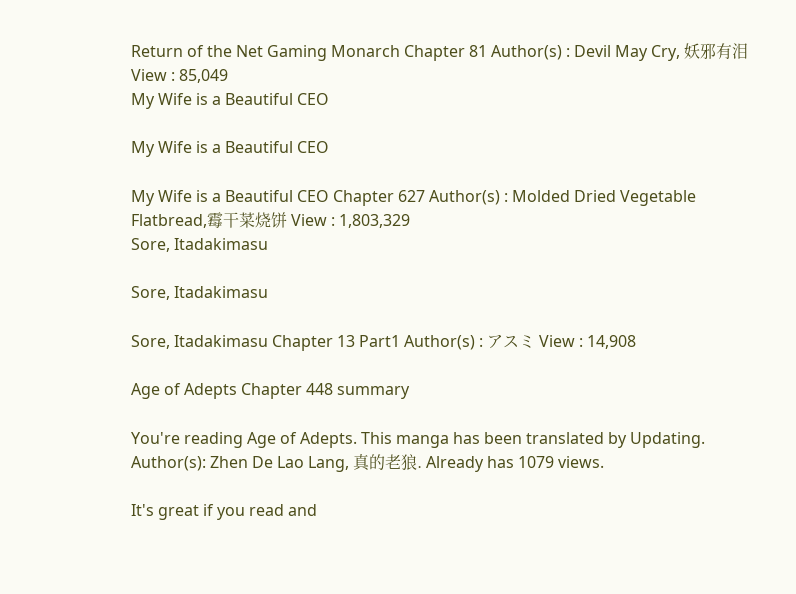Return of the Net Gaming Monarch Chapter 81 Author(s) : Devil May Cry, 妖邪有泪 View : 85,049
My Wife is a Beautiful CEO

My Wife is a Beautiful CEO

My Wife is a Beautiful CEO Chapter 627 Author(s) : Molded Dried Vegetable Flatbread,霉干菜烧饼 View : 1,803,329
Sore, Itadakimasu

Sore, Itadakimasu

Sore, Itadakimasu Chapter 13 Part1 Author(s) : アスミ View : 14,908

Age of Adepts Chapter 448 summary

You're reading Age of Adepts. This manga has been translated by Updating. Author(s): Zhen De Lao Lang, 真的老狼. Already has 1079 views.

It's great if you read and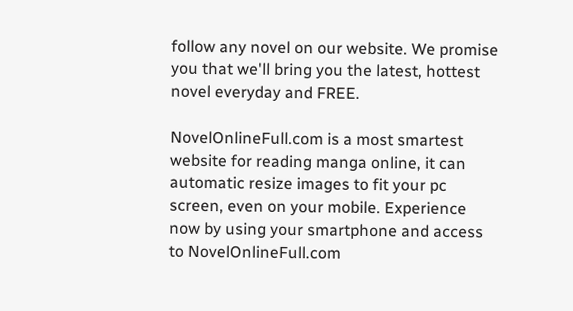follow any novel on our website. We promise you that we'll bring you the latest, hottest novel everyday and FREE.

NovelOnlineFull.com is a most smartest website for reading manga online, it can automatic resize images to fit your pc screen, even on your mobile. Experience now by using your smartphone and access to NovelOnlineFull.com